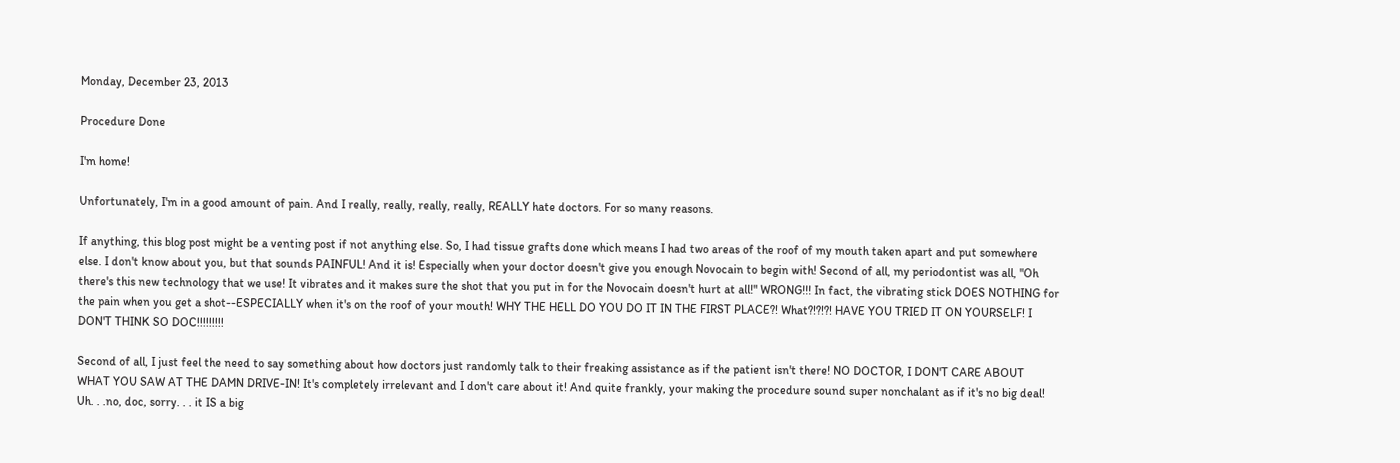Monday, December 23, 2013

Procedure Done

I'm home!

Unfortunately, I'm in a good amount of pain. And I really, really, really, really, REALLY hate doctors. For so many reasons.

If anything, this blog post might be a venting post if not anything else. So, I had tissue grafts done which means I had two areas of the roof of my mouth taken apart and put somewhere else. I don't know about you, but that sounds PAINFUL! And it is! Especially when your doctor doesn't give you enough Novocain to begin with! Second of all, my periodontist was all, "Oh there's this new technology that we use! It vibrates and it makes sure the shot that you put in for the Novocain doesn't hurt at all!" WRONG!!! In fact, the vibrating stick DOES NOTHING for the pain when you get a shot--ESPECIALLY when it's on the roof of your mouth! WHY THE HELL DO YOU DO IT IN THE FIRST PLACE?! What?!?!?! HAVE YOU TRIED IT ON YOURSELF! I DON'T THINK SO DOC!!!!!!!!!

Second of all, I just feel the need to say something about how doctors just randomly talk to their freaking assistance as if the patient isn't there! NO DOCTOR, I DON'T CARE ABOUT WHAT YOU SAW AT THE DAMN DRIVE-IN! It's completely irrelevant and I don't care about it! And quite frankly, your making the procedure sound super nonchalant as if it's no big deal! Uh. . .no, doc, sorry. . . it IS a big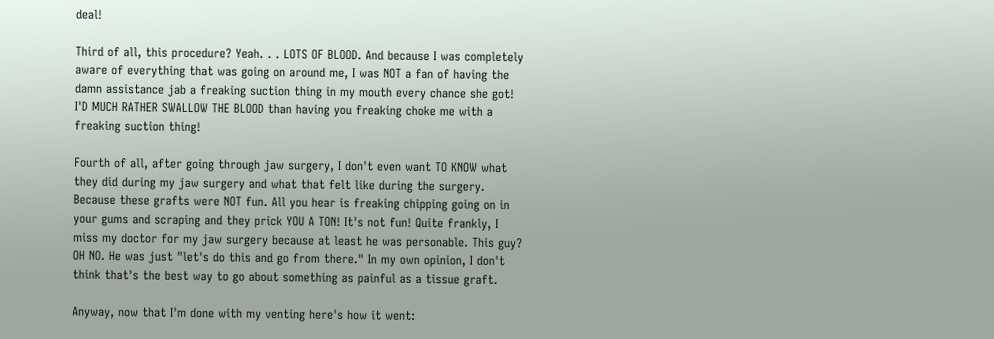deal!

Third of all, this procedure? Yeah. . . LOTS OF BLOOD. And because I was completely aware of everything that was going on around me, I was NOT a fan of having the damn assistance jab a freaking suction thing in my mouth every chance she got! I'D MUCH RATHER SWALLOW THE BLOOD than having you freaking choke me with a freaking suction thing!

Fourth of all, after going through jaw surgery, I don't even want TO KNOW what they did during my jaw surgery and what that felt like during the surgery. Because these grafts were NOT fun. All you hear is freaking chipping going on in your gums and scraping and they prick YOU A TON! It's not fun! Quite frankly, I miss my doctor for my jaw surgery because at least he was personable. This guy? OH NO. He was just "let's do this and go from there." In my own opinion, I don't think that's the best way to go about something as painful as a tissue graft.

Anyway, now that I'm done with my venting here's how it went: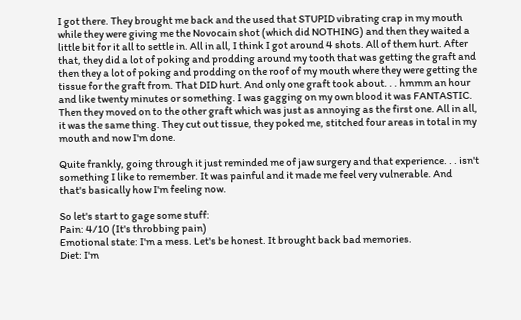I got there. They brought me back and the used that STUPID vibrating crap in my mouth while they were giving me the Novocain shot (which did NOTHING) and then they waited a little bit for it all to settle in. All in all, I think I got around 4 shots. All of them hurt. After that, they did a lot of poking and prodding around my tooth that was getting the graft and then they a lot of poking and prodding on the roof of my mouth where they were getting the tissue for the graft from. That DID hurt. And only one graft took about. . . hmmm an hour and like twenty minutes or something. I was gagging on my own blood it was FANTASTIC. Then they moved on to the other graft which was just as annoying as the first one. All in all, it was the same thing. They cut out tissue, they poked me, stitched four areas in total in my mouth and now I'm done.

Quite frankly, going through it just reminded me of jaw surgery and that experience. . . isn't something I like to remember. It was painful and it made me feel very vulnerable. And that's basically how I'm feeling now.

So let's start to gage some stuff:
Pain: 4/10 (It's throbbing pain)
Emotional state: I'm a mess. Let's be honest. It brought back bad memories.
Diet: I'm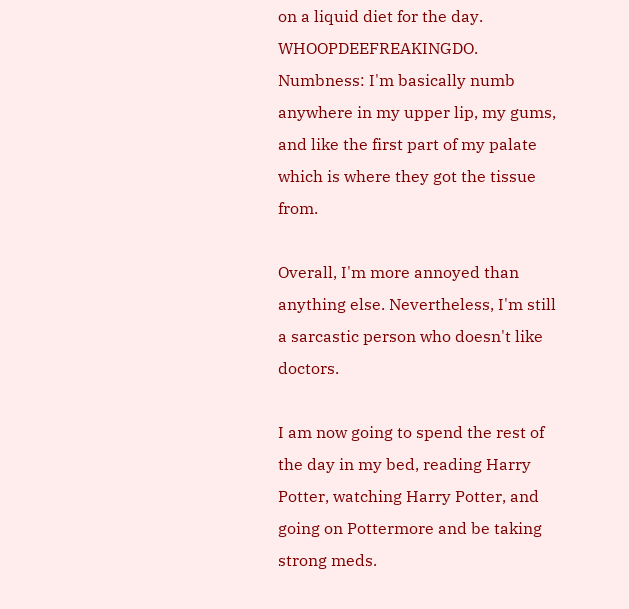on a liquid diet for the day. WHOOPDEEFREAKINGDO.
Numbness: I'm basically numb anywhere in my upper lip, my gums, and like the first part of my palate which is where they got the tissue from.

Overall, I'm more annoyed than anything else. Nevertheless, I'm still a sarcastic person who doesn't like doctors.

I am now going to spend the rest of the day in my bed, reading Harry Potter, watching Harry Potter, and going on Pottermore and be taking strong meds.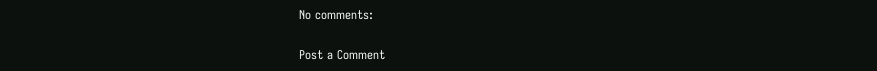No comments:

Post a Comment